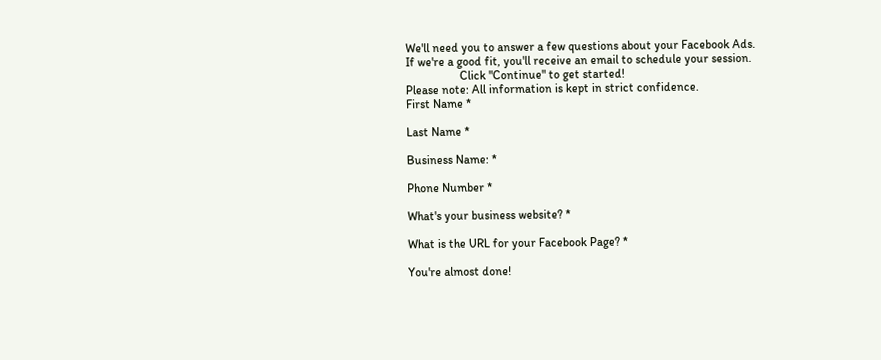We'll need you to answer a few questions about your Facebook Ads.
If we're a good fit, you'll receive an email to schedule your session.
                  Click "Continue" to get started!
Please note: All information is kept in strict confidence.
First Name *

Last Name *

Business Name: *

Phone Number *

What's your business website? *

What is the URL for your Facebook Page? *

You're almost done!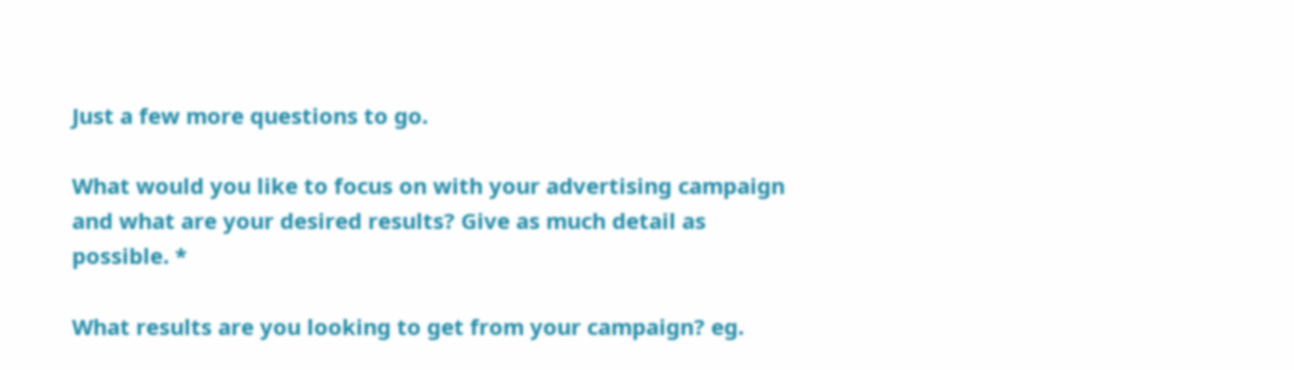Just a few more questions to go.

What would you like to focus on with your advertising campaign and what are your desired results? Give as much detail as possible. *

What results are you looking to get from your campaign? eg.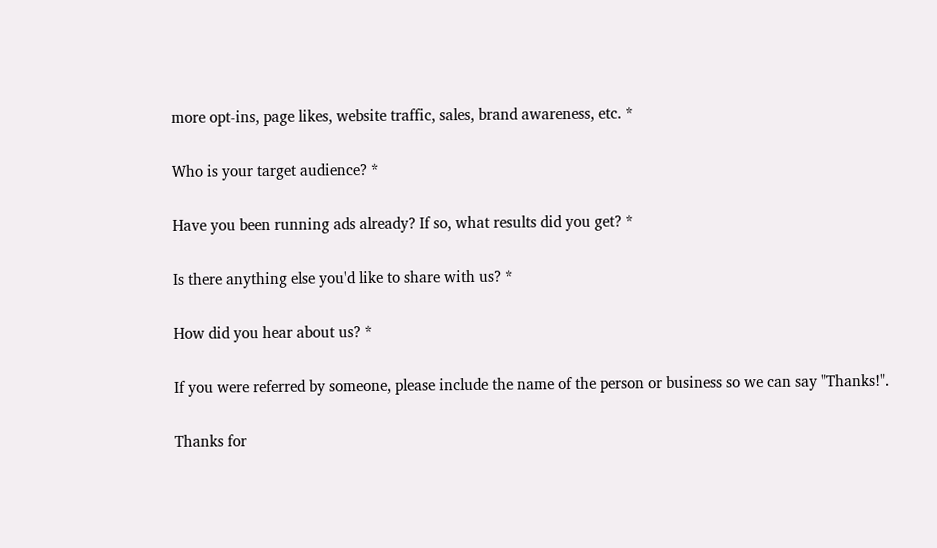more opt-ins, page likes, website traffic, sales, brand awareness, etc. *

Who is your target audience? *

Have you been running ads already? If so, what results did you get? *

Is there anything else you'd like to share with us? *

How did you hear about us? *

If you were referred by someone, please include the name of the person or business so we can say "Thanks!".

Thanks for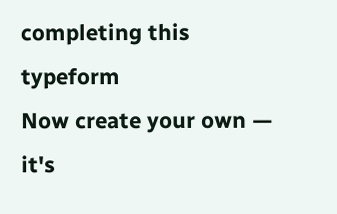completing this typeform
Now create your own — it's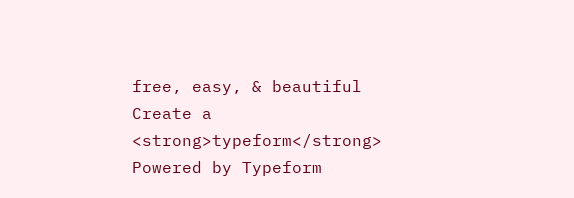free, easy, & beautiful
Create a <strong>typeform</strong>
Powered by Typeform